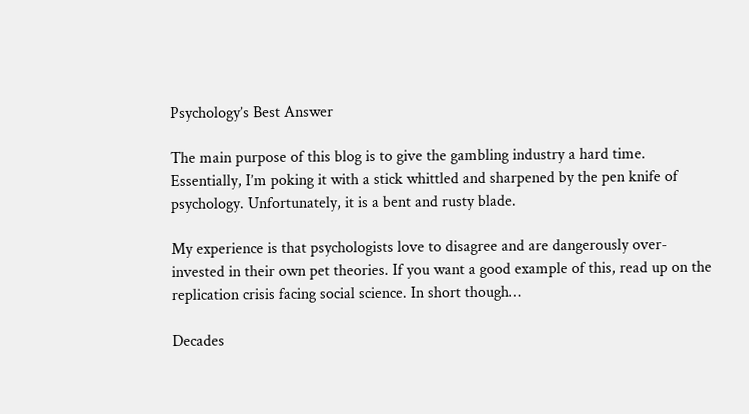Psychology’s Best Answer

The main purpose of this blog is to give the gambling industry a hard time. Essentially, I’m poking it with a stick whittled and sharpened by the pen knife of psychology. Unfortunately, it is a bent and rusty blade.

My experience is that psychologists love to disagree and are dangerously over-invested in their own pet theories. If you want a good example of this, read up on the replication crisis facing social science. In short though…

Decades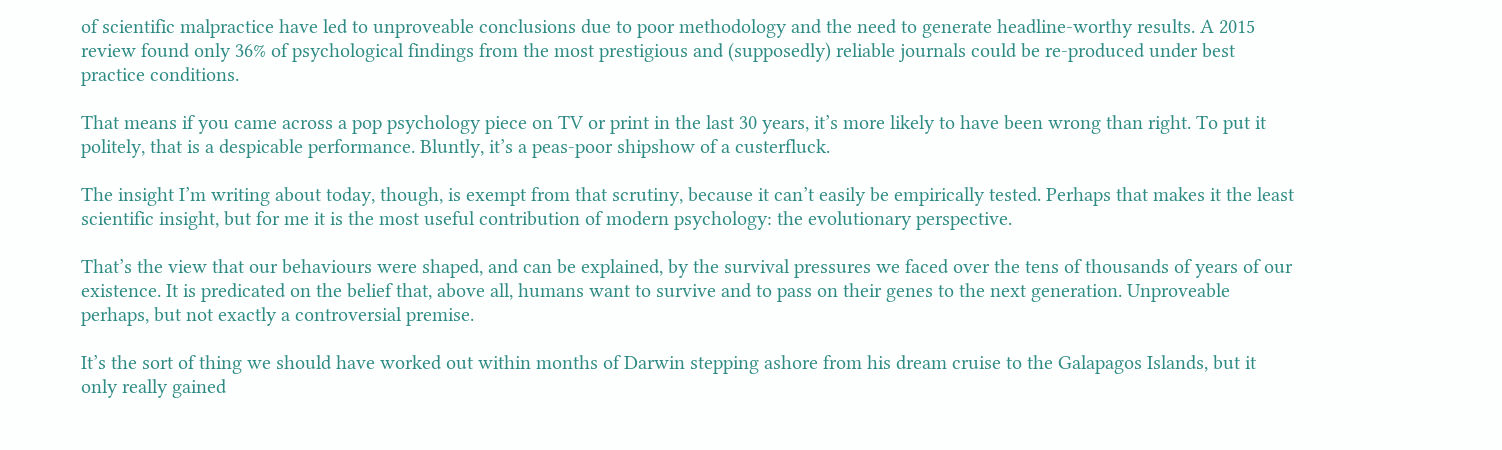of scientific malpractice have led to unproveable conclusions due to poor methodology and the need to generate headline-worthy results. A 2015 review found only 36% of psychological findings from the most prestigious and (supposedly) reliable journals could be re-produced under best practice conditions.

That means if you came across a pop psychology piece on TV or print in the last 30 years, it’s more likely to have been wrong than right. To put it politely, that is a despicable performance. Bluntly, it’s a peas-poor shipshow of a custerfluck.

The insight I’m writing about today, though, is exempt from that scrutiny, because it can’t easily be empirically tested. Perhaps that makes it the least scientific insight, but for me it is the most useful contribution of modern psychology: the evolutionary perspective.

That’s the view that our behaviours were shaped, and can be explained, by the survival pressures we faced over the tens of thousands of years of our existence. It is predicated on the belief that, above all, humans want to survive and to pass on their genes to the next generation. Unproveable perhaps, but not exactly a controversial premise.

It’s the sort of thing we should have worked out within months of Darwin stepping ashore from his dream cruise to the Galapagos Islands, but it only really gained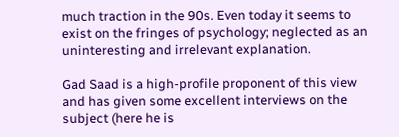much traction in the 90s. Even today it seems to exist on the fringes of psychology; neglected as an uninteresting and irrelevant explanation.

Gad Saad is a high-profile proponent of this view and has given some excellent interviews on the subject (here he is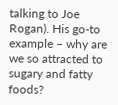talking to Joe Rogan). His go-to example – why are we so attracted to sugary and fatty foods?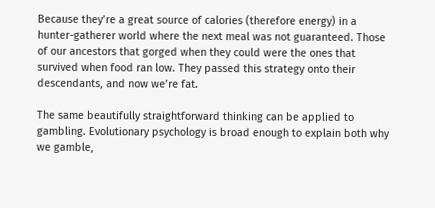Because they’re a great source of calories (therefore energy) in a hunter-gatherer world where the next meal was not guaranteed. Those of our ancestors that gorged when they could were the ones that survived when food ran low. They passed this strategy onto their descendants, and now we’re fat.

The same beautifully straightforward thinking can be applied to gambling. Evolutionary psychology is broad enough to explain both why we gamble,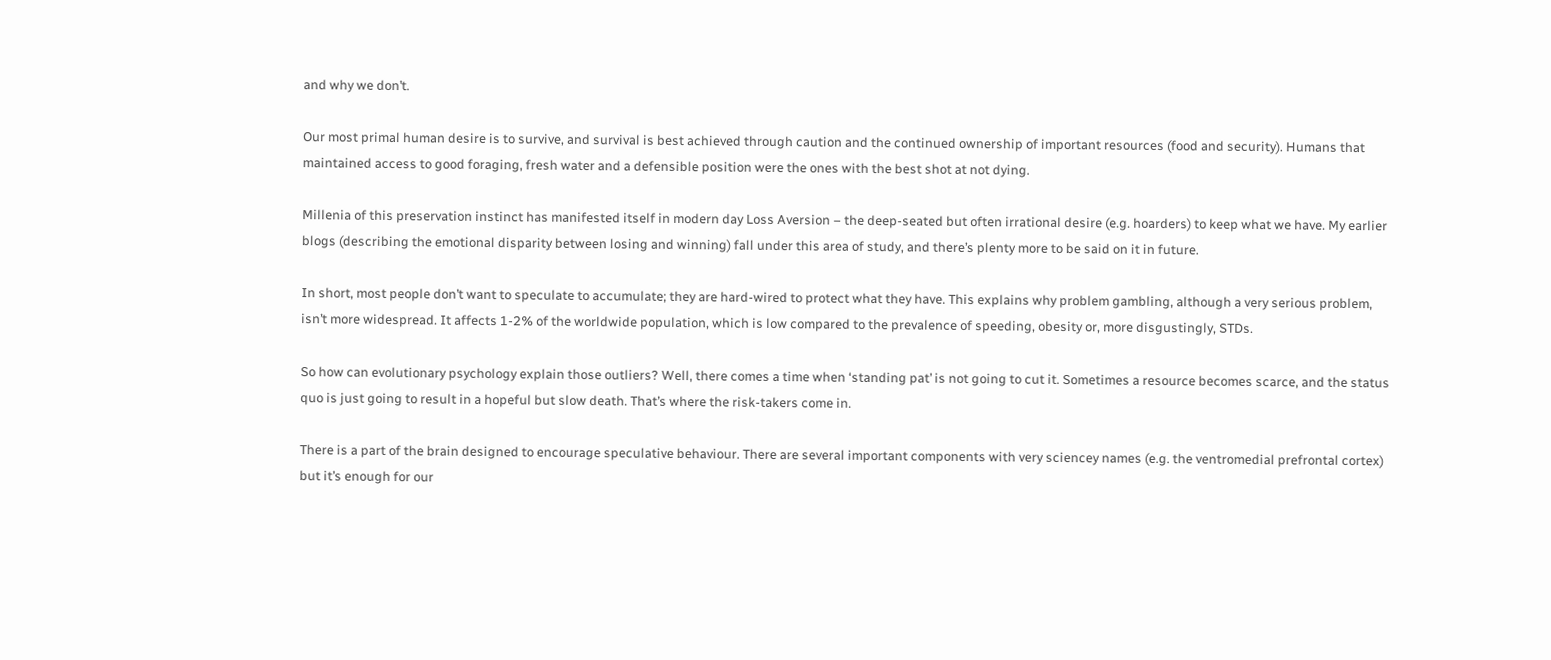and why we don’t.

Our most primal human desire is to survive, and survival is best achieved through caution and the continued ownership of important resources (food and security). Humans that maintained access to good foraging, fresh water and a defensible position were the ones with the best shot at not dying.

Millenia of this preservation instinct has manifested itself in modern day Loss Aversion – the deep-seated but often irrational desire (e.g. hoarders) to keep what we have. My earlier blogs (describing the emotional disparity between losing and winning) fall under this area of study, and there’s plenty more to be said on it in future.

In short, most people don’t want to speculate to accumulate; they are hard-wired to protect what they have. This explains why problem gambling, although a very serious problem, isn’t more widespread. It affects 1-2% of the worldwide population, which is low compared to the prevalence of speeding, obesity or, more disgustingly, STDs.

So how can evolutionary psychology explain those outliers? Well, there comes a time when ‘standing pat’ is not going to cut it. Sometimes a resource becomes scarce, and the status quo is just going to result in a hopeful but slow death. That’s where the risk-takers come in.

There is a part of the brain designed to encourage speculative behaviour. There are several important components with very sciencey names (e.g. the ventromedial prefrontal cortex) but it’s enough for our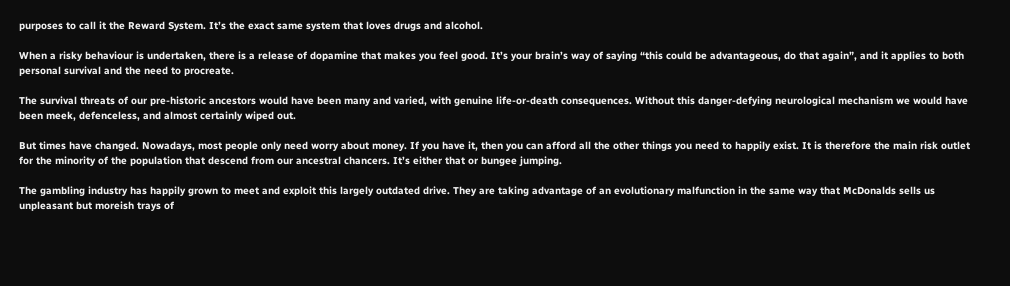purposes to call it the Reward System. It’s the exact same system that loves drugs and alcohol.

When a risky behaviour is undertaken, there is a release of dopamine that makes you feel good. It’s your brain’s way of saying “this could be advantageous, do that again”, and it applies to both personal survival and the need to procreate.

The survival threats of our pre-historic ancestors would have been many and varied, with genuine life-or-death consequences. Without this danger-defying neurological mechanism we would have been meek, defenceless, and almost certainly wiped out.

But times have changed. Nowadays, most people only need worry about money. If you have it, then you can afford all the other things you need to happily exist. It is therefore the main risk outlet for the minority of the population that descend from our ancestral chancers. It’s either that or bungee jumping.

The gambling industry has happily grown to meet and exploit this largely outdated drive. They are taking advantage of an evolutionary malfunction in the same way that McDonalds sells us unpleasant but moreish trays of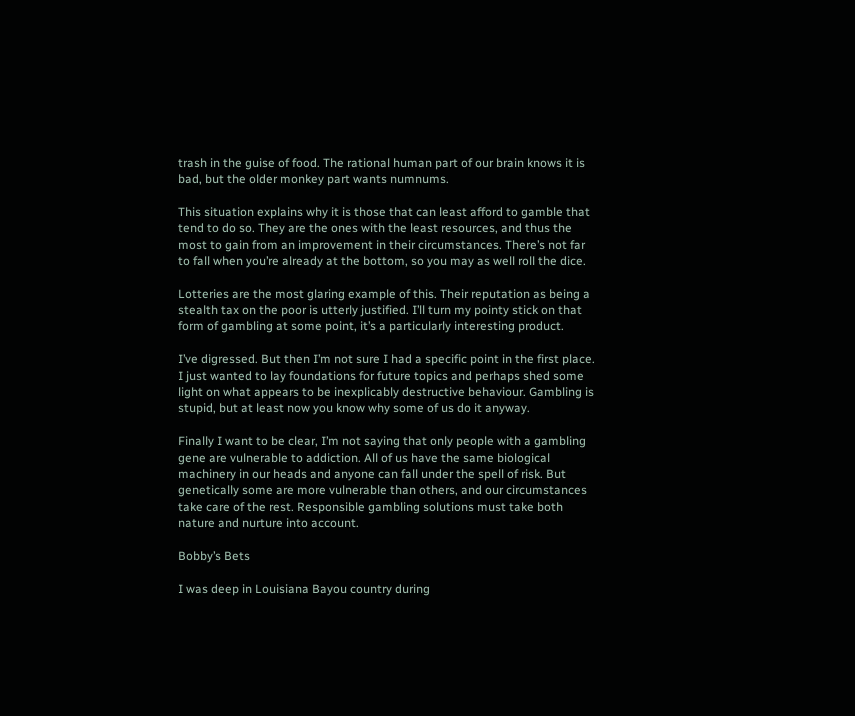trash in the guise of food. The rational human part of our brain knows it is bad, but the older monkey part wants numnums.

This situation explains why it is those that can least afford to gamble that tend to do so. They are the ones with the least resources, and thus the most to gain from an improvement in their circumstances. There’s not far to fall when you’re already at the bottom, so you may as well roll the dice.

Lotteries are the most glaring example of this. Their reputation as being a stealth tax on the poor is utterly justified. I’ll turn my pointy stick on that form of gambling at some point, it’s a particularly interesting product.

I’ve digressed. But then I’m not sure I had a specific point in the first place. I just wanted to lay foundations for future topics and perhaps shed some light on what appears to be inexplicably destructive behaviour. Gambling is stupid, but at least now you know why some of us do it anyway.

Finally I want to be clear, I’m not saying that only people with a gambling gene are vulnerable to addiction. All of us have the same biological machinery in our heads and anyone can fall under the spell of risk. But genetically some are more vulnerable than others, and our circumstances take care of the rest. Responsible gambling solutions must take both nature and nurture into account.

Bobby’s Bets

I was deep in Louisiana Bayou country during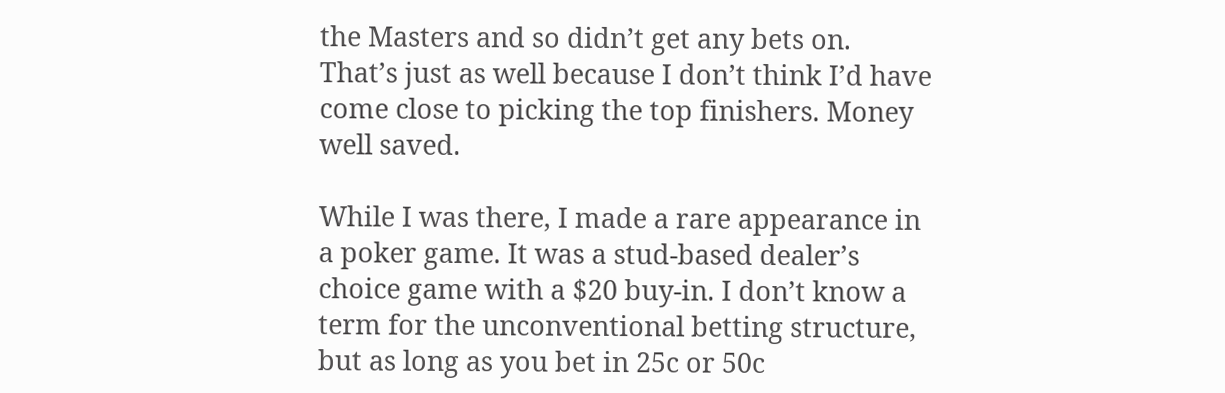the Masters and so didn’t get any bets on. That’s just as well because I don’t think I’d have come close to picking the top finishers. Money well saved.

While I was there, I made a rare appearance in a poker game. It was a stud-based dealer’s choice game with a $20 buy-in. I don’t know a term for the unconventional betting structure, but as long as you bet in 25c or 50c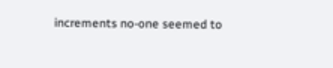increments no-one seemed to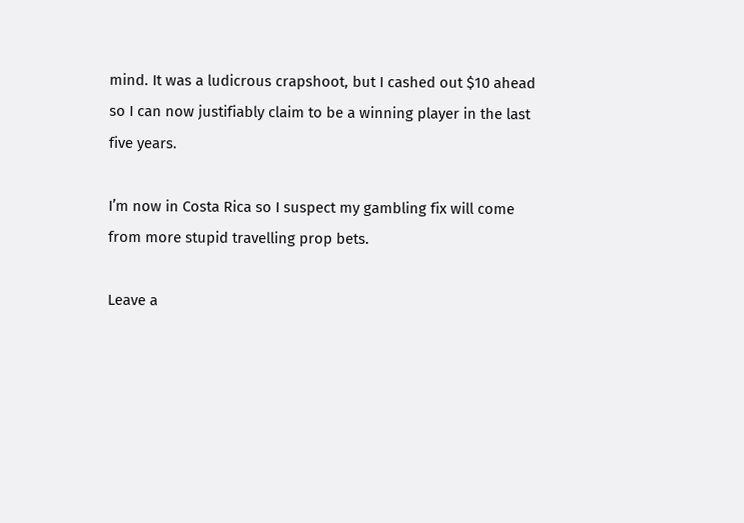mind. It was a ludicrous crapshoot, but I cashed out $10 ahead so I can now justifiably claim to be a winning player in the last five years.

I’m now in Costa Rica so I suspect my gambling fix will come from more stupid travelling prop bets.

Leave a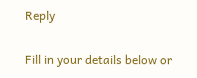Reply

Fill in your details below or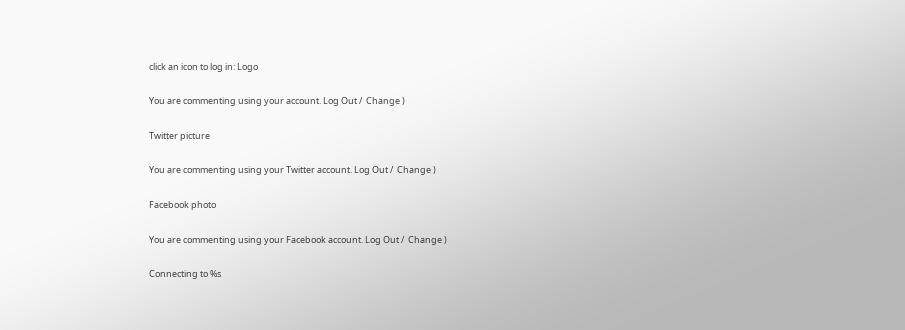click an icon to log in: Logo

You are commenting using your account. Log Out /  Change )

Twitter picture

You are commenting using your Twitter account. Log Out /  Change )

Facebook photo

You are commenting using your Facebook account. Log Out /  Change )

Connecting to %s